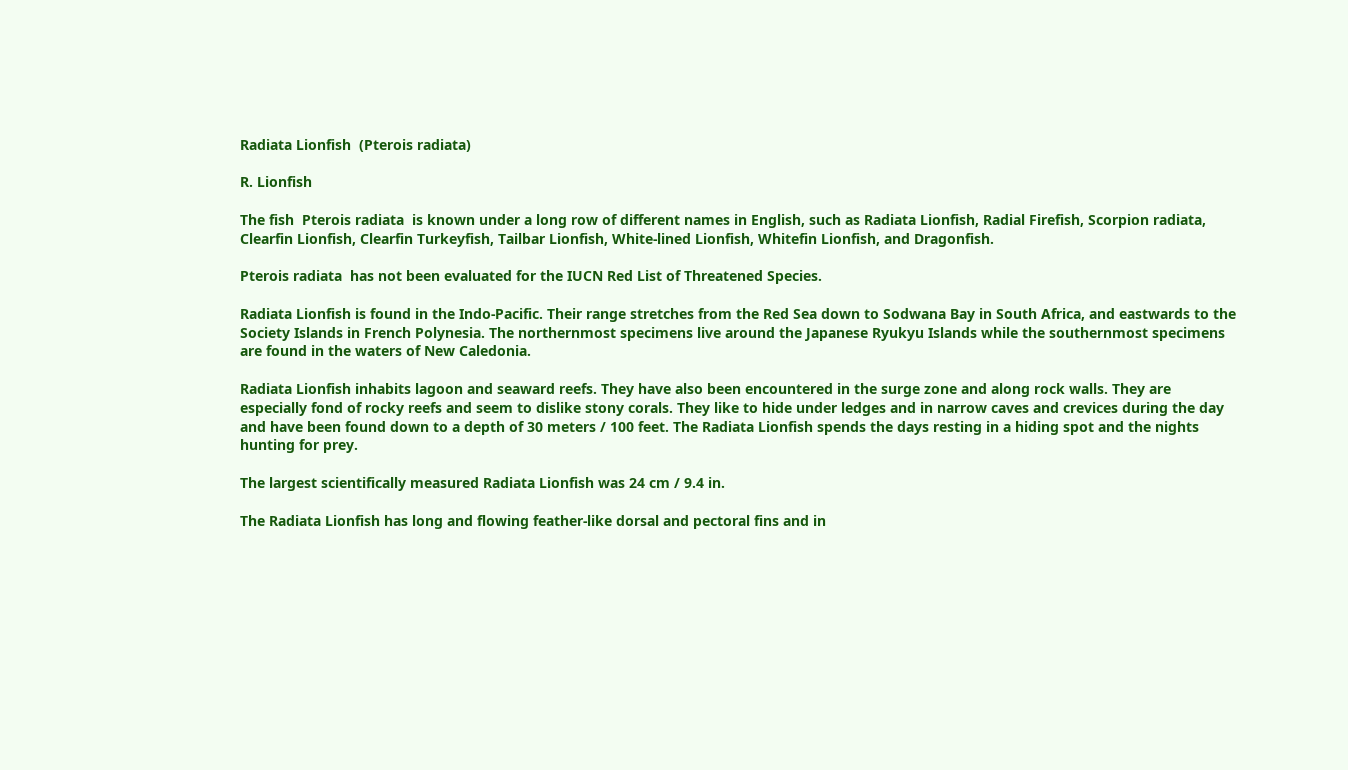Radiata Lionfish  (Pterois radiata)

R. Lionfish

The fish  Pterois radiata  is known under a long row of different names in English, such as Radiata Lionfish, Radial Firefish, Scorpion radiata, Clearfin Lionfish, Clearfin Turkeyfish, Tailbar Lionfish, White-lined Lionfish, Whitefin Lionfish, and Dragonfish.

Pterois radiata  has not been evaluated for the IUCN Red List of Threatened Species.

Radiata Lionfish is found in the Indo-Pacific. Their range stretches from the Red Sea down to Sodwana Bay in South Africa, and eastwards to the Society Islands in French Polynesia. The northernmost specimens live around the Japanese Ryukyu Islands while the southernmost specimens are found in the waters of New Caledonia.

Radiata Lionfish inhabits lagoon and seaward reefs. They have also been encountered in the surge zone and along rock walls. They are especially fond of rocky reefs and seem to dislike stony corals. They like to hide under ledges and in narrow caves and crevices during the day and have been found down to a depth of 30 meters / 100 feet. The Radiata Lionfish spends the days resting in a hiding spot and the nights hunting for prey.

The largest scientifically measured Radiata Lionfish was 24 cm / 9.4 in.

The Radiata Lionfish has long and flowing feather-like dorsal and pectoral fins and in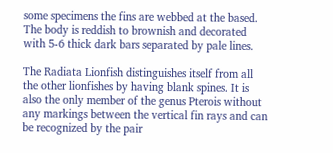some specimens the fins are webbed at the based. The body is reddish to brownish and decorated with 5-6 thick dark bars separated by pale lines.

The Radiata Lionfish distinguishes itself from all the other lionfishes by having blank spines. It is also the only member of the genus Pterois without any markings between the vertical fin rays and can be recognized by the pair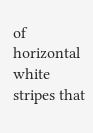of horizontal white stripes that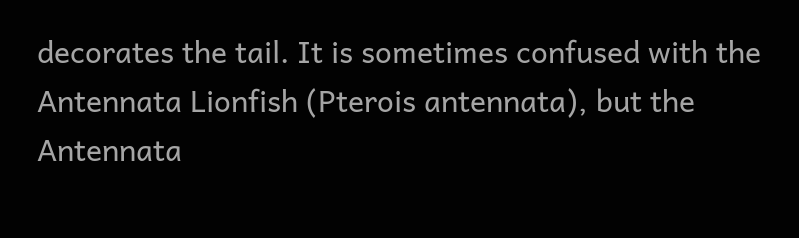decorates the tail. It is sometimes confused with the Antennata Lionfish (Pterois antennata), but the Antennata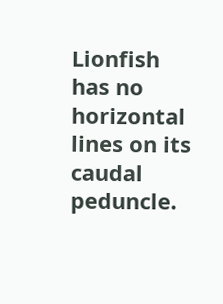Lionfish has no horizontal lines on its caudal peduncle.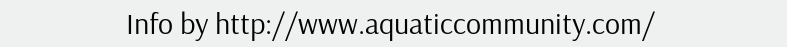Info by http://www.aquaticcommunity.com/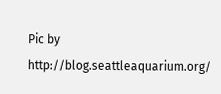Pic by http://blog.seattleaquarium.org/